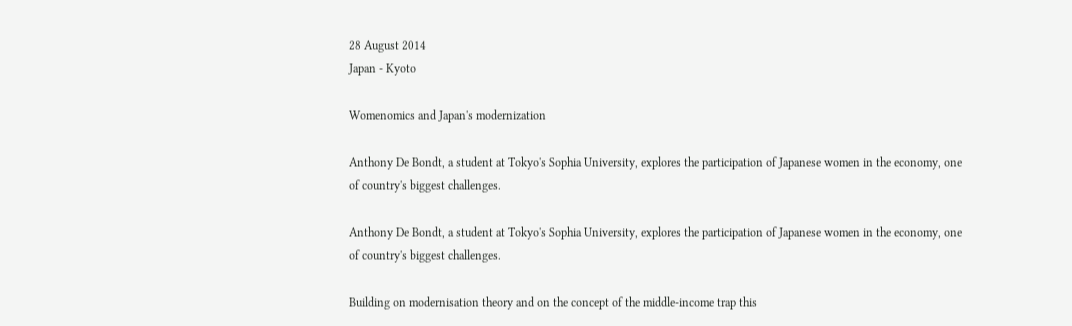28 August 2014
Japan - Kyoto

Womenomics and Japan's modernization

Anthony De Bondt, a student at Tokyo's Sophia University, explores the participation of Japanese women in the economy, one of country's biggest challenges.

Anthony De Bondt, a student at Tokyo's Sophia University, explores the participation of Japanese women in the economy, one of country's biggest challenges.

Building on modernisation theory and on the concept of the middle-income trap this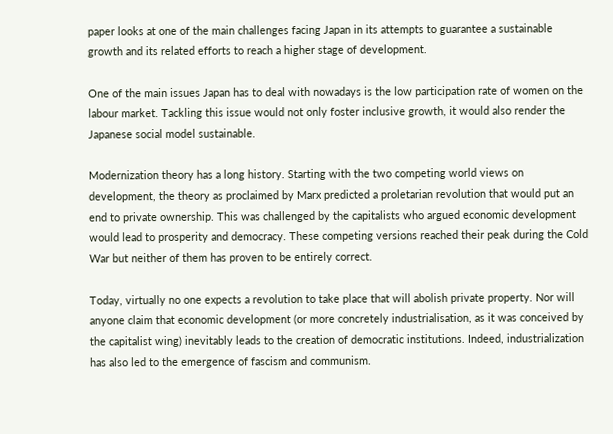paper looks at one of the main challenges facing Japan in its attempts to guarantee a sustainable growth and its related efforts to reach a higher stage of development.

One of the main issues Japan has to deal with nowadays is the low participation rate of women on the labour market. Tackling this issue would not only foster inclusive growth, it would also render the Japanese social model sustainable.

Modernization theory has a long history. Starting with the two competing world views on development, the theory as proclaimed by Marx predicted a proletarian revolution that would put an end to private ownership. This was challenged by the capitalists who argued economic development would lead to prosperity and democracy. These competing versions reached their peak during the Cold War but neither of them has proven to be entirely correct.

Today, virtually no one expects a revolution to take place that will abolish private property. Nor will anyone claim that economic development (or more concretely industrialisation, as it was conceived by the capitalist wing) inevitably leads to the creation of democratic institutions. Indeed, industrialization has also led to the emergence of fascism and communism.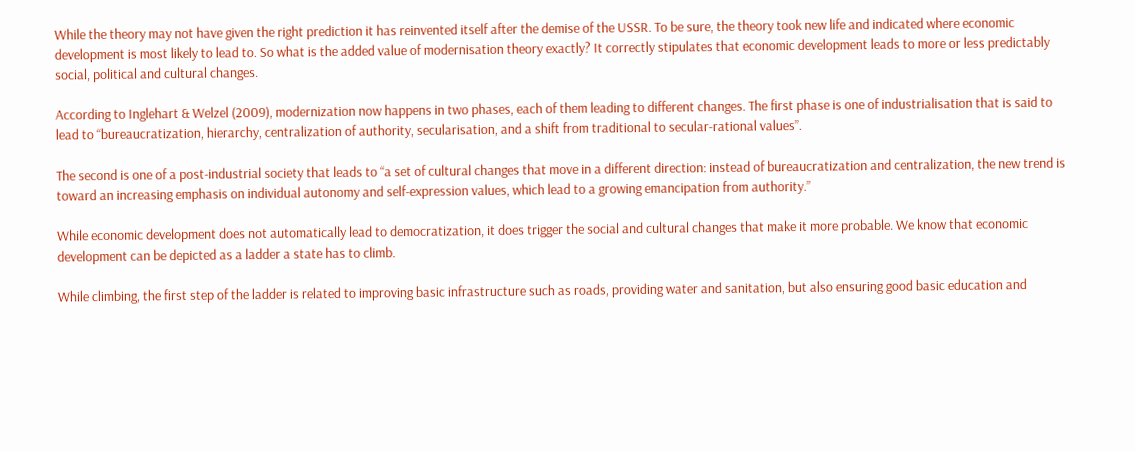While the theory may not have given the right prediction it has reinvented itself after the demise of the USSR. To be sure, the theory took new life and indicated where economic development is most likely to lead to. So what is the added value of modernisation theory exactly? It correctly stipulates that economic development leads to more or less predictably social, political and cultural changes.

According to Inglehart & Welzel (2009), modernization now happens in two phases, each of them leading to different changes. The first phase is one of industrialisation that is said to lead to “bureaucratization, hierarchy, centralization of authority, secularisation, and a shift from traditional to secular-rational values”.

The second is one of a post-industrial society that leads to “a set of cultural changes that move in a different direction: instead of bureaucratization and centralization, the new trend is toward an increasing emphasis on individual autonomy and self-expression values, which lead to a growing emancipation from authority.”

While economic development does not automatically lead to democratization, it does trigger the social and cultural changes that make it more probable. We know that economic development can be depicted as a ladder a state has to climb.

While climbing, the first step of the ladder is related to improving basic infrastructure such as roads, providing water and sanitation, but also ensuring good basic education and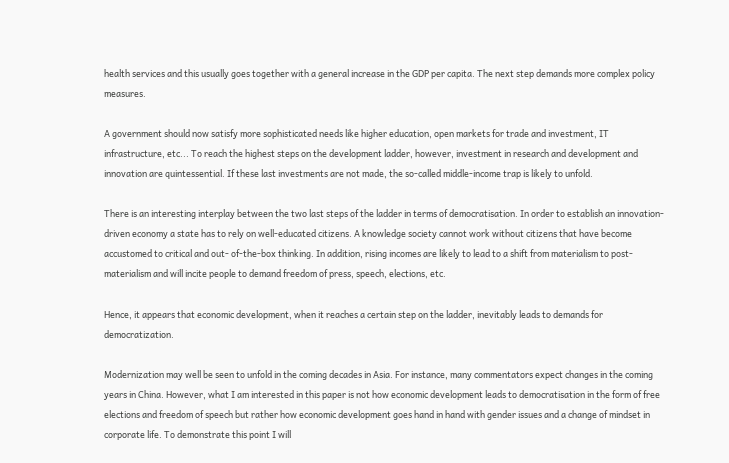health services and this usually goes together with a general increase in the GDP per capita. The next step demands more complex policy measures.

A government should now satisfy more sophisticated needs like higher education, open markets for trade and investment, IT infrastructure, etc... To reach the highest steps on the development ladder, however, investment in research and development and innovation are quintessential. If these last investments are not made, the so-called middle-income trap is likely to unfold.

There is an interesting interplay between the two last steps of the ladder in terms of democratisation. In order to establish an innovation-driven economy a state has to rely on well-educated citizens. A knowledge society cannot work without citizens that have become accustomed to critical and out- of-the-box thinking. In addition, rising incomes are likely to lead to a shift from materialism to post-materialism and will incite people to demand freedom of press, speech, elections, etc.

Hence, it appears that economic development, when it reaches a certain step on the ladder, inevitably leads to demands for democratization.

Modernization may well be seen to unfold in the coming decades in Asia. For instance, many commentators expect changes in the coming years in China. However, what I am interested in this paper is not how economic development leads to democratisation in the form of free elections and freedom of speech but rather how economic development goes hand in hand with gender issues and a change of mindset in corporate life. To demonstrate this point I will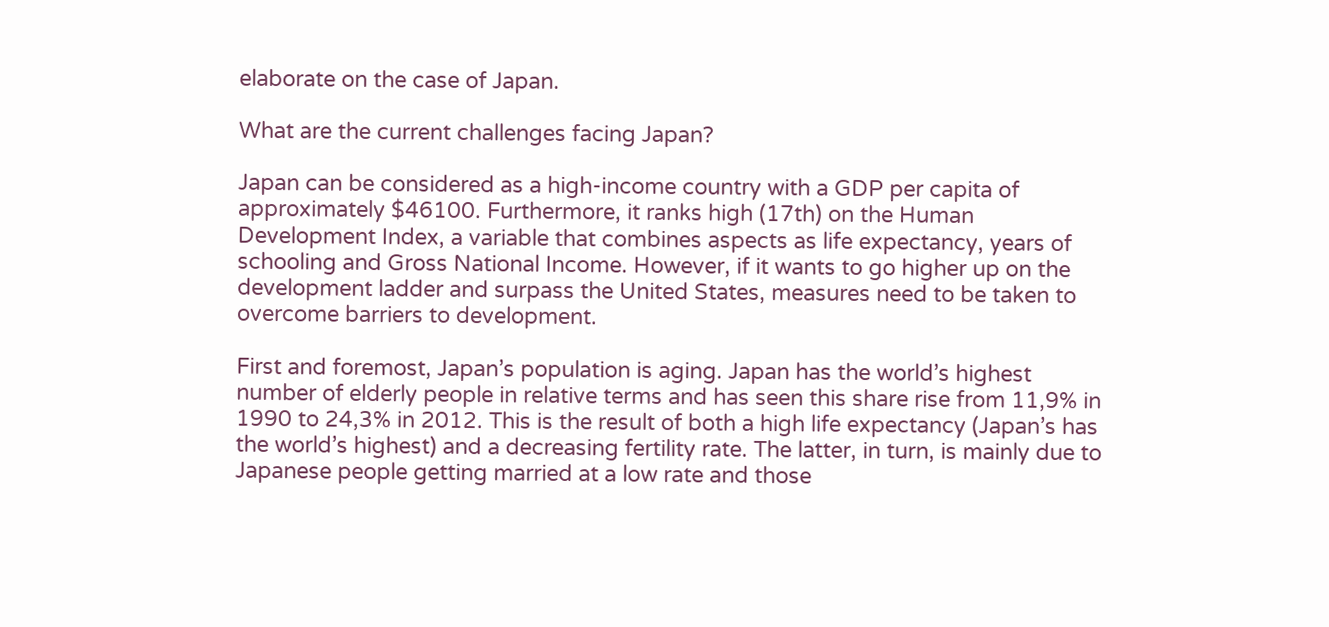elaborate on the case of Japan.

What are the current challenges facing Japan?

Japan can be considered as a high-income country with a GDP per capita of approximately $46100. Furthermore, it ranks high (17th) on the Human Development Index, a variable that combines aspects as life expectancy, years of schooling and Gross National Income. However, if it wants to go higher up on the development ladder and surpass the United States, measures need to be taken to overcome barriers to development.

First and foremost, Japan’s population is aging. Japan has the world’s highest number of elderly people in relative terms and has seen this share rise from 11,9% in 1990 to 24,3% in 2012. This is the result of both a high life expectancy (Japan’s has the world’s highest) and a decreasing fertility rate. The latter, in turn, is mainly due to Japanese people getting married at a low rate and those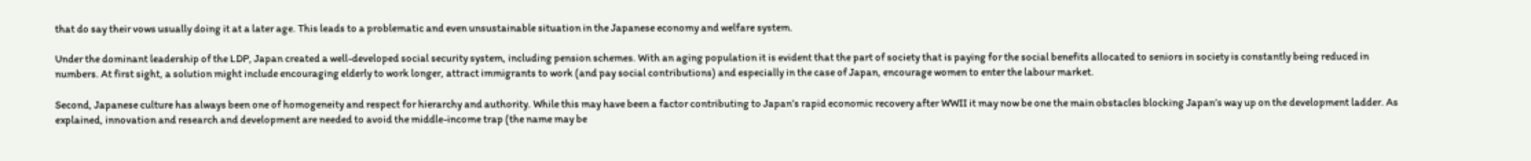that do say their vows usually doing it at a later age. This leads to a problematic and even unsustainable situation in the Japanese economy and welfare system.

Under the dominant leadership of the LDP, Japan created a well-developed social security system, including pension schemes. With an aging population it is evident that the part of society that is paying for the social benefits allocated to seniors in society is constantly being reduced in numbers. At first sight, a solution might include encouraging elderly to work longer, attract immigrants to work (and pay social contributions) and especially in the case of Japan, encourage women to enter the labour market.

Second, Japanese culture has always been one of homogeneity and respect for hierarchy and authority. While this may have been a factor contributing to Japan’s rapid economic recovery after WWII it may now be one the main obstacles blocking Japan’s way up on the development ladder. As explained, innovation and research and development are needed to avoid the middle-income trap (the name may be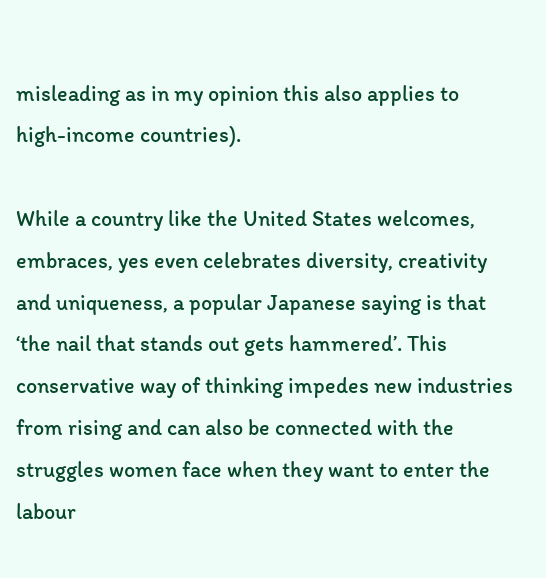misleading as in my opinion this also applies to high-income countries).

While a country like the United States welcomes, embraces, yes even celebrates diversity, creativity and uniqueness, a popular Japanese saying is that ‘the nail that stands out gets hammered’. This conservative way of thinking impedes new industries from rising and can also be connected with the struggles women face when they want to enter the labour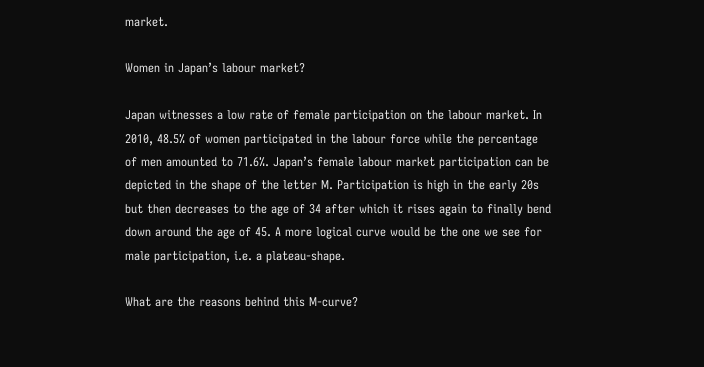market.

Women in Japan’s labour market?

Japan witnesses a low rate of female participation on the labour market. In 2010, 48.5% of women participated in the labour force while the percentage of men amounted to 71.6%. Japan’s female labour market participation can be depicted in the shape of the letter M. Participation is high in the early 20s but then decreases to the age of 34 after which it rises again to finally bend down around the age of 45. A more logical curve would be the one we see for male participation, i.e. a plateau-shape.

What are the reasons behind this M-curve?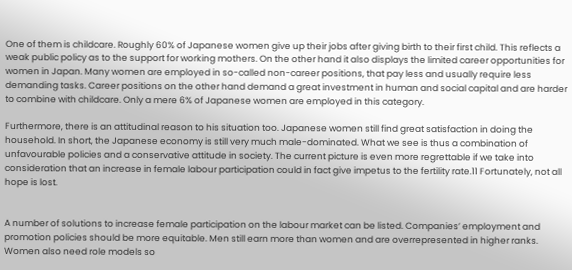One of them is childcare. Roughly 60% of Japanese women give up their jobs after giving birth to their first child. This reflects a weak public policy as to the support for working mothers. On the other hand it also displays the limited career opportunities for women in Japan. Many women are employed in so-called non-career positions, that pay less and usually require less demanding tasks. Career positions on the other hand demand a great investment in human and social capital and are harder to combine with childcare. Only a mere 6% of Japanese women are employed in this category.

Furthermore, there is an attitudinal reason to his situation too. Japanese women still find great satisfaction in doing the household. In short, the Japanese economy is still very much male-dominated. What we see is thus a combination of unfavourable policies and a conservative attitude in society. The current picture is even more regrettable if we take into consideration that an increase in female labour participation could in fact give impetus to the fertility rate.11 Fortunately, not all hope is lost.


A number of solutions to increase female participation on the labour market can be listed. Companies’ employment and promotion policies should be more equitable. Men still earn more than women and are overrepresented in higher ranks. Women also need role models so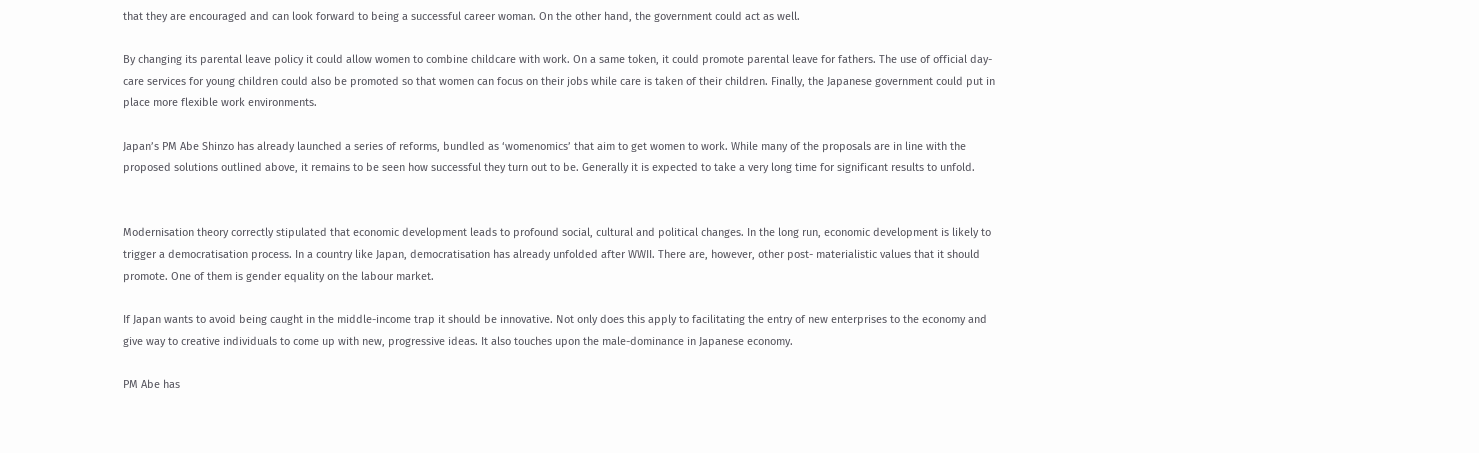that they are encouraged and can look forward to being a successful career woman. On the other hand, the government could act as well.

By changing its parental leave policy it could allow women to combine childcare with work. On a same token, it could promote parental leave for fathers. The use of official day-care services for young children could also be promoted so that women can focus on their jobs while care is taken of their children. Finally, the Japanese government could put in place more flexible work environments.

Japan’s PM Abe Shinzo has already launched a series of reforms, bundled as ‘womenomics’ that aim to get women to work. While many of the proposals are in line with the proposed solutions outlined above, it remains to be seen how successful they turn out to be. Generally it is expected to take a very long time for significant results to unfold.


Modernisation theory correctly stipulated that economic development leads to profound social, cultural and political changes. In the long run, economic development is likely to trigger a democratisation process. In a country like Japan, democratisation has already unfolded after WWII. There are, however, other post- materialistic values that it should promote. One of them is gender equality on the labour market.

If Japan wants to avoid being caught in the middle-income trap it should be innovative. Not only does this apply to facilitating the entry of new enterprises to the economy and give way to creative individuals to come up with new, progressive ideas. It also touches upon the male-dominance in Japanese economy.

PM Abe has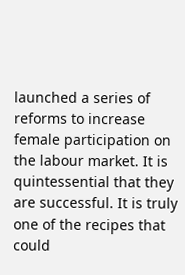launched a series of reforms to increase female participation on the labour market. It is quintessential that they are successful. It is truly one of the recipes that could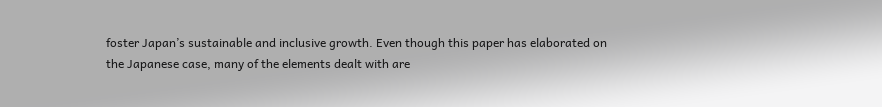foster Japan’s sustainable and inclusive growth. Even though this paper has elaborated on the Japanese case, many of the elements dealt with are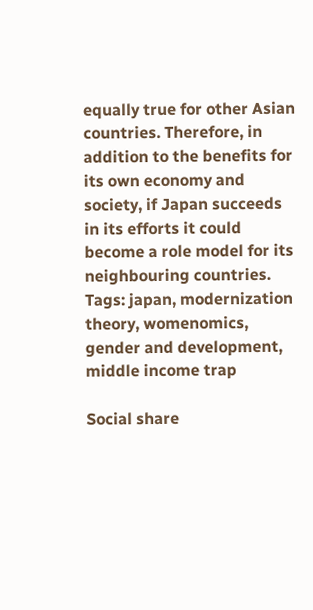equally true for other Asian countries. Therefore, in addition to the benefits for its own economy and society, if Japan succeeds in its efforts it could become a role model for its neighbouring countries.
Tags: japan, modernization theory, womenomics, gender and development, middle income trap

Social share